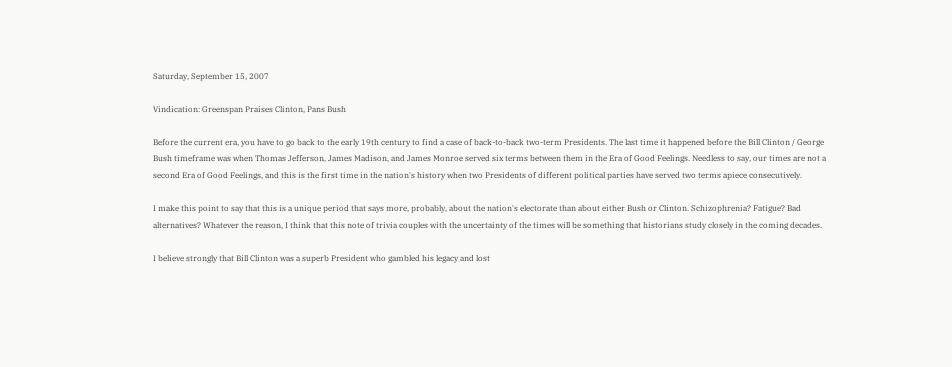Saturday, September 15, 2007

Vindication: Greenspan Praises Clinton, Pans Bush

Before the current era, you have to go back to the early 19th century to find a case of back-to-back two-term Presidents. The last time it happened before the Bill Clinton / George Bush timeframe was when Thomas Jefferson, James Madison, and James Monroe served six terms between them in the Era of Good Feelings. Needless to say, our times are not a second Era of Good Feelings, and this is the first time in the nation's history when two Presidents of different political parties have served two terms apiece consecutively.

I make this point to say that this is a unique period that says more, probably, about the nation's electorate than about either Bush or Clinton. Schizophrenia? Fatigue? Bad alternatives? Whatever the reason, I think that this note of trivia couples with the uncertainty of the times will be something that historians study closely in the coming decades.

I believe strongly that Bill Clinton was a superb President who gambled his legacy and lost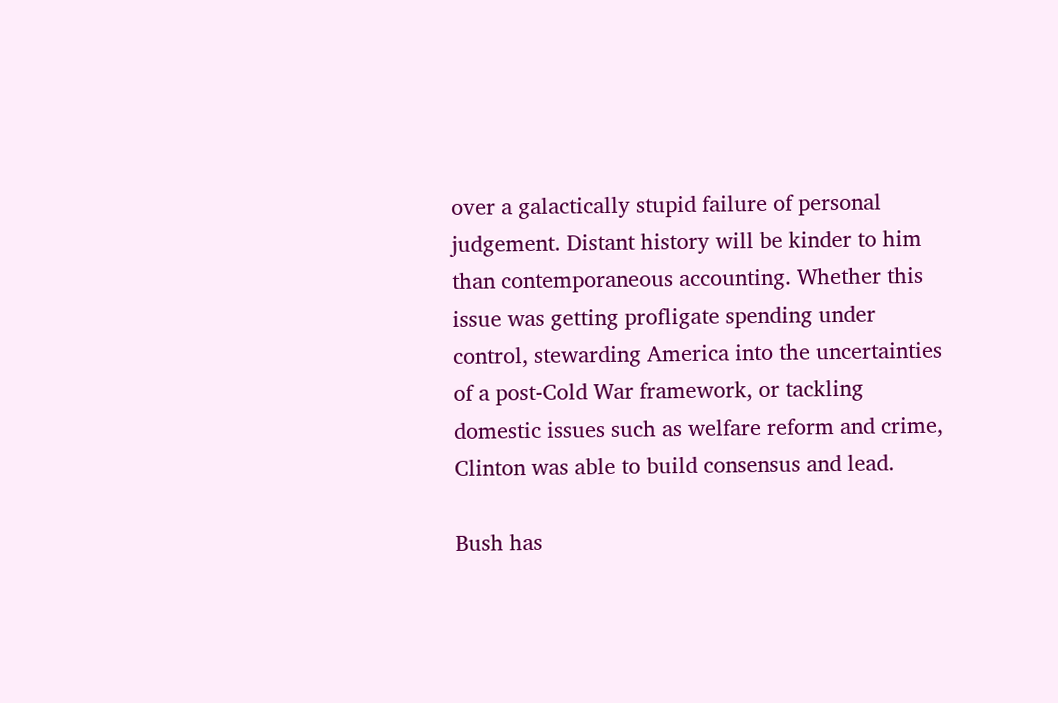over a galactically stupid failure of personal judgement. Distant history will be kinder to him than contemporaneous accounting. Whether this issue was getting profligate spending under control, stewarding America into the uncertainties of a post-Cold War framework, or tackling domestic issues such as welfare reform and crime, Clinton was able to build consensus and lead.

Bush has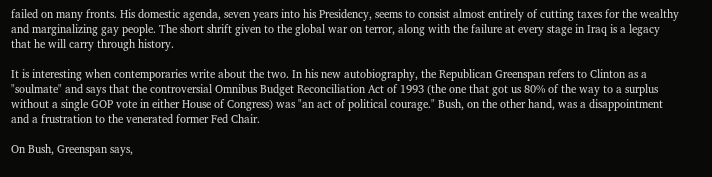failed on many fronts. His domestic agenda, seven years into his Presidency, seems to consist almost entirely of cutting taxes for the wealthy and marginalizing gay people. The short shrift given to the global war on terror, along with the failure at every stage in Iraq is a legacy that he will carry through history.

It is interesting when contemporaries write about the two. In his new autobiography, the Republican Greenspan refers to Clinton as a "soulmate" and says that the controversial Omnibus Budget Reconciliation Act of 1993 (the one that got us 80% of the way to a surplus without a single GOP vote in either House of Congress) was "an act of political courage." Bush, on the other hand, was a disappointment and a frustration to the venerated former Fed Chair.

On Bush, Greenspan says,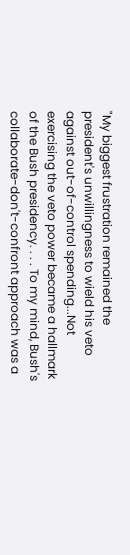"My biggest frustration remained the president's unwillingness to wield his veto against out-of-control spending...Not exercising the veto power became a hallmark of the Bush presidency. . . . To my mind, Bush's collaborate-don't-confront approach was a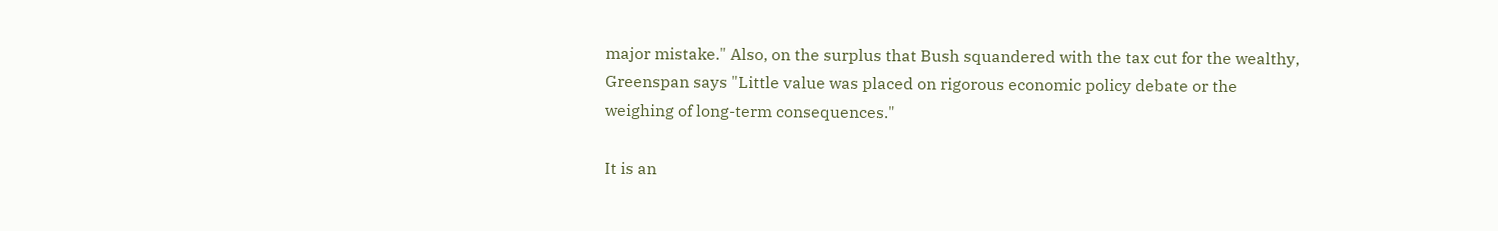major mistake." Also, on the surplus that Bush squandered with the tax cut for the wealthy, Greenspan says "Little value was placed on rigorous economic policy debate or the weighing of long-term consequences."

It is an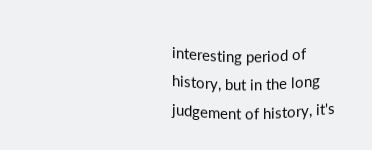interesting period of history, but in the long judgement of history, it's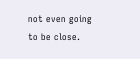not even going to be close.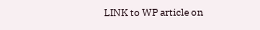LINK to WP article on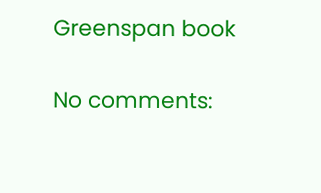Greenspan book

No comments: